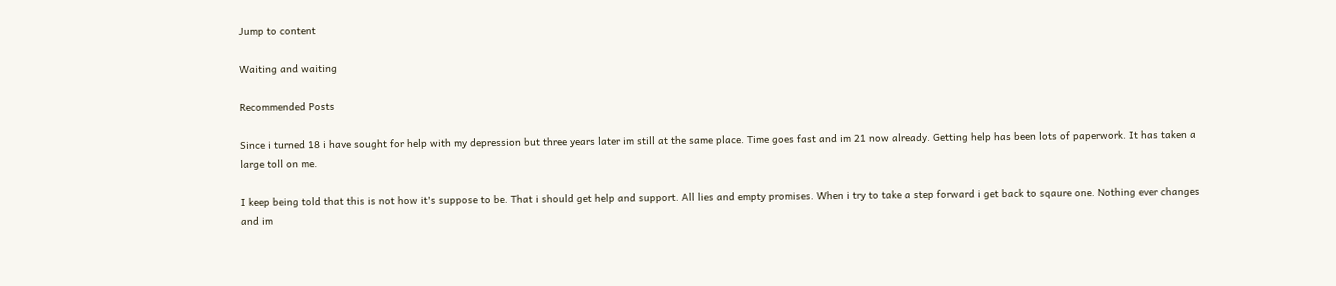Jump to content

Waiting and waiting

Recommended Posts

Since i turned 18 i have sought for help with my depression but three years later im still at the same place. Time goes fast and im 21 now already. Getting help has been lots of paperwork. It has taken a large toll on me.

I keep being told that this is not how it's suppose to be. That i should get help and support. All lies and empty promises. When i try to take a step forward i get back to sqaure one. Nothing ever changes and im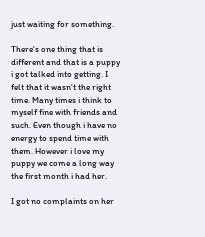just waiting for something.

There's one thing that is different and that is a puppy i got talked into getting. I felt that it wasn't the right time. Many times i think to myself fine with friends and such. Even though i have no energy to spend time with them. However i love my puppy we come a long way the first month i had her.

I got no complaints on her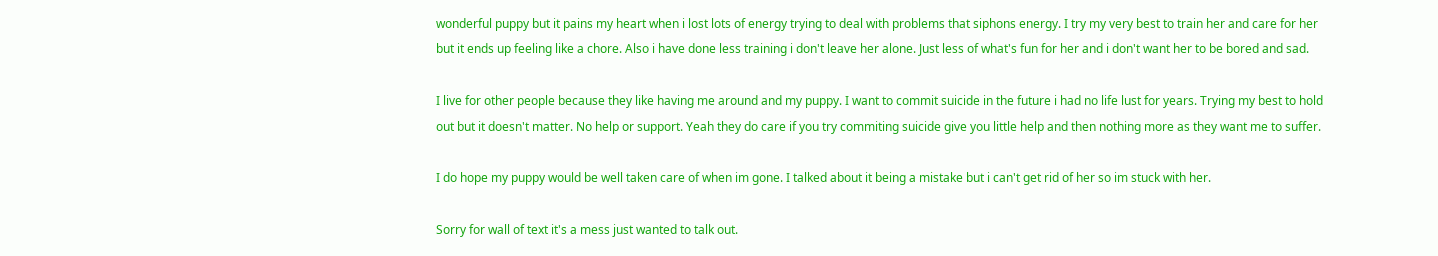wonderful puppy but it pains my heart when i lost lots of energy trying to deal with problems that siphons energy. I try my very best to train her and care for her but it ends up feeling like a chore. Also i have done less training i don't leave her alone. Just less of what's fun for her and i don't want her to be bored and sad.

I live for other people because they like having me around and my puppy. I want to commit suicide in the future i had no life lust for years. Trying my best to hold out but it doesn't matter. No help or support. Yeah they do care if you try commiting suicide give you little help and then nothing more as they want me to suffer.

I do hope my puppy would be well taken care of when im gone. I talked about it being a mistake but i can't get rid of her so im stuck with her.

Sorry for wall of text it's a mess just wanted to talk out.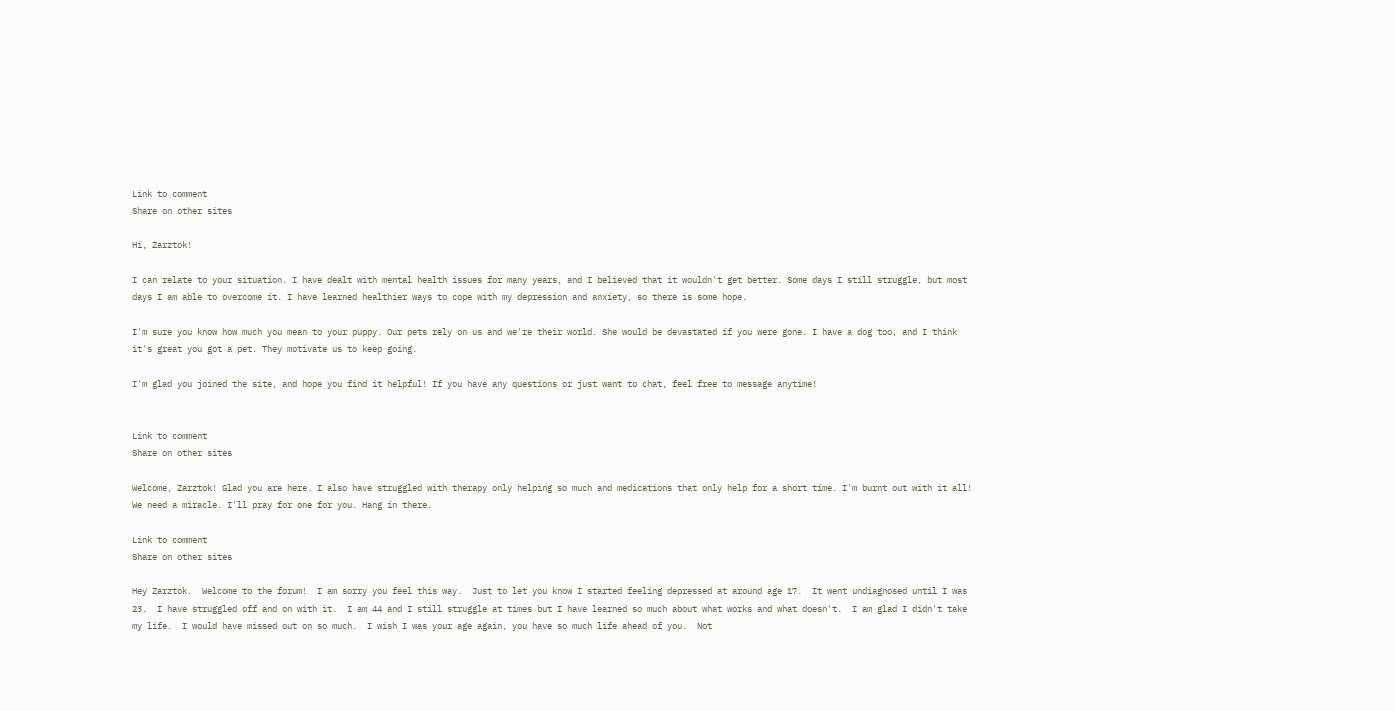Link to comment
Share on other sites

Hi, Zarztok!

I can relate to your situation. I have dealt with mental health issues for many years, and I believed that it wouldn't get better. Some days I still struggle, but most days I am able to overcome it. I have learned healthier ways to cope with my depression and anxiety, so there is some hope.

I'm sure you know how much you mean to your puppy. Our pets rely on us and we're their world. She would be devastated if you were gone. I have a dog too, and I think it's great you got a pet. They motivate us to keep going.

I'm glad you joined the site, and hope you find it helpful! If you have any questions or just want to chat, feel free to message anytime!


Link to comment
Share on other sites

Welcome, Zarztok! Glad you are here. I also have struggled with therapy only helping so much and medications that only help for a short time. I'm burnt out with it all! We need a miracle. I'll pray for one for you. Hang in there.

Link to comment
Share on other sites

Hey Zarztok.  Welcome to the forum!  I am sorry you feel this way.  Just to let you know I started feeling depressed at around age 17.  It went undiagnosed until I was 23.  I have struggled off and on with it.  I am 44 and I still struggle at times but I have learned so much about what works and what doesn't.  I am glad I didn't take my life.  I would have missed out on so much.  I wish I was your age again, you have so much life ahead of you.  Not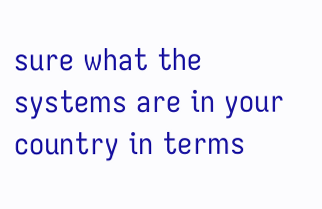sure what the systems are in your country in terms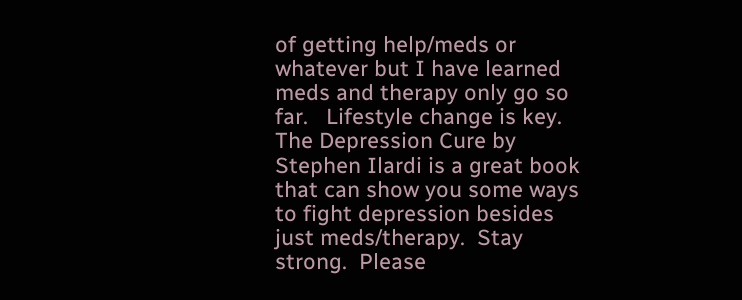of getting help/meds or whatever but I have learned meds and therapy only go so far.   Lifestyle change is key.  The Depression Cure by Stephen Ilardi is a great book that can show you some ways to fight depression besides just meds/therapy.  Stay strong.  Please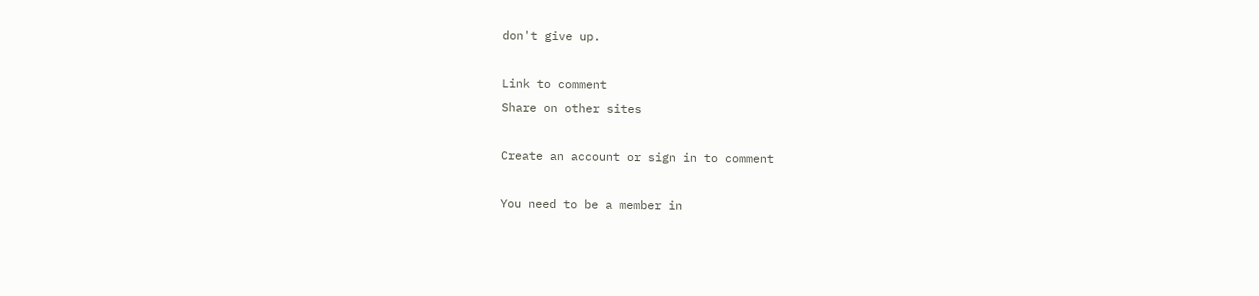don't give up.

Link to comment
Share on other sites

Create an account or sign in to comment

You need to be a member in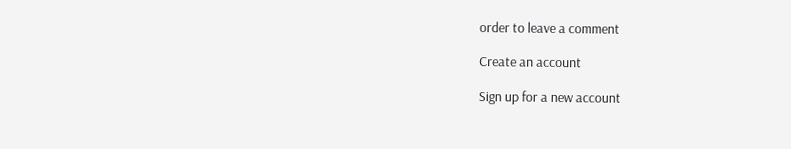order to leave a comment

Create an account

Sign up for a new account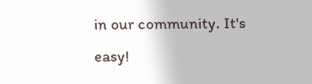in our community. It's easy!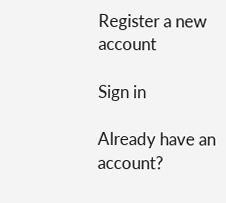Register a new account

Sign in

Already have an account?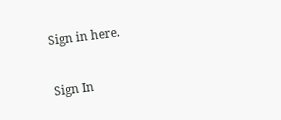Sign in here.

Sign In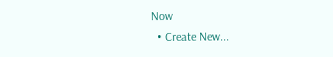Now
  • Create New...